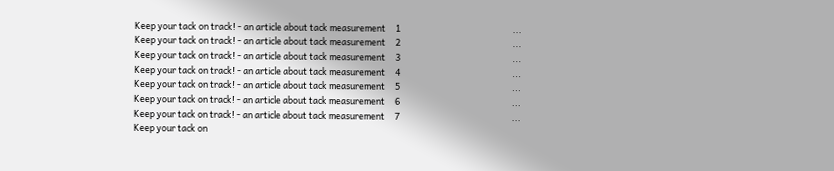Keep your tack on track! - an article about tack measurement     1                                                        ...
Keep your tack on track! - an article about tack measurement     2                                                        ...
Keep your tack on track! - an article about tack measurement     3                                                        ...
Keep your tack on track! - an article about tack measurement     4                                                        ...
Keep your tack on track! - an article about tack measurement     5                                                        ...
Keep your tack on track! - an article about tack measurement     6                                                        ...
Keep your tack on track! - an article about tack measurement     7                                                        ...
Keep your tack on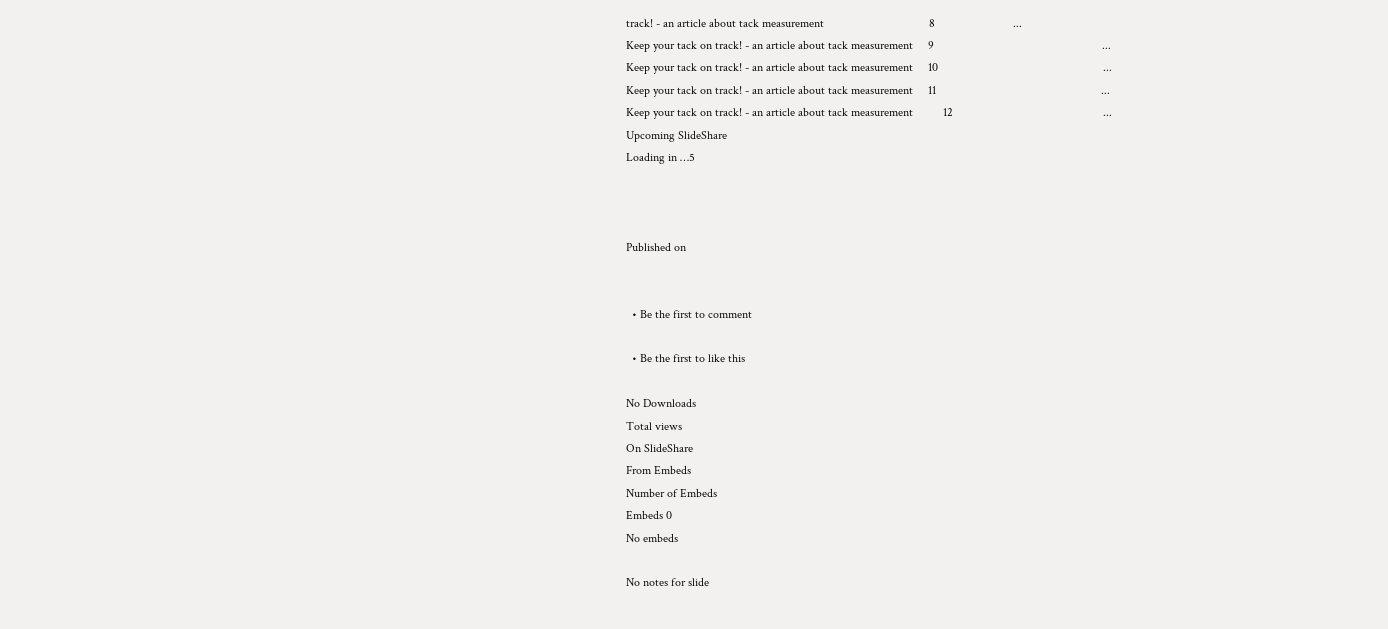track! - an article about tack measurement                                   8                          ...
Keep your tack on track! - an article about tack measurement     9                                                        ...
Keep your tack on track! - an article about tack measurement     10                                                       ...
Keep your tack on track! - an article about tack measurement     11                                                       ...
Keep your tack on track! - an article about tack measurement          12                                                  ...
Upcoming SlideShare
Loading in …5



Published on


  • Be the first to comment

  • Be the first to like this

No Downloads
Total views
On SlideShare
From Embeds
Number of Embeds
Embeds 0
No embeds

No notes for slide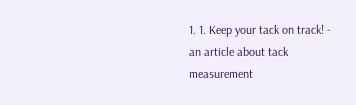1. 1. Keep your tack on track! - an article about tack measurement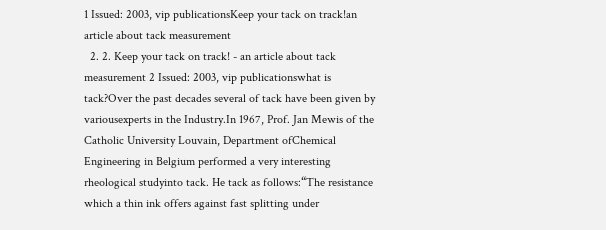1 Issued: 2003, vip publicationsKeep your tack on track!an article about tack measurement
  2. 2. Keep your tack on track! - an article about tack measurement 2 Issued: 2003, vip publicationswhat is tack?Over the past decades several of tack have been given by variousexperts in the Industry.In 1967, Prof. Jan Mewis of the Catholic University Louvain, Department ofChemical Engineering in Belgium performed a very interesting rheological studyinto tack. He tack as follows:“The resistance which a thin ink offers against fast splitting under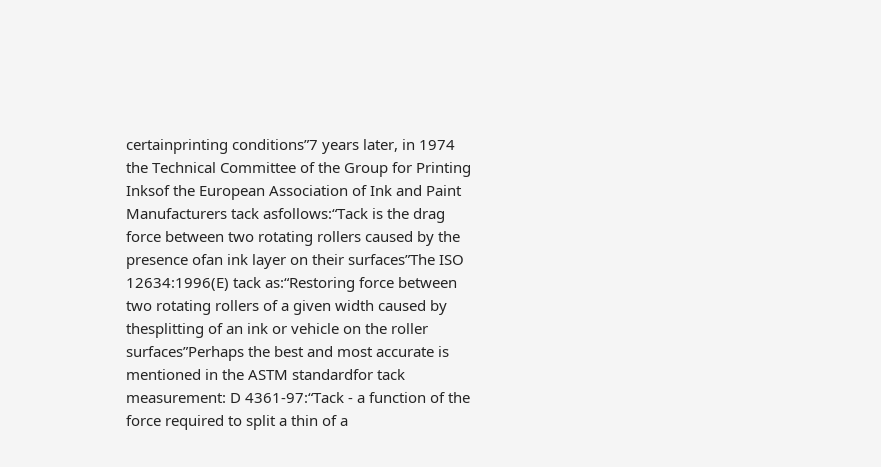certainprinting conditions”7 years later, in 1974 the Technical Committee of the Group for Printing Inksof the European Association of Ink and Paint Manufacturers tack asfollows:“Tack is the drag force between two rotating rollers caused by the presence ofan ink layer on their surfaces”The ISO 12634:1996(E) tack as:“Restoring force between two rotating rollers of a given width caused by thesplitting of an ink or vehicle on the roller surfaces”Perhaps the best and most accurate is mentioned in the ASTM standardfor tack measurement: D 4361-97:“Tack - a function of the force required to split a thin of a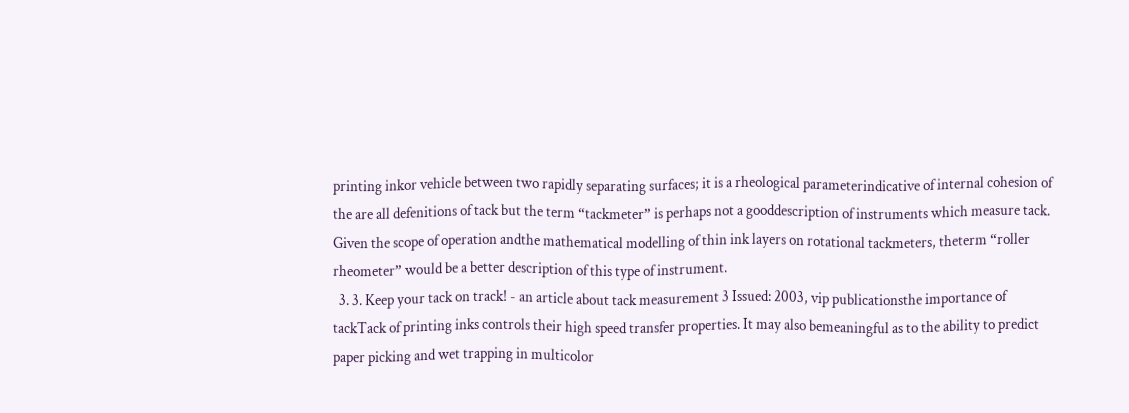printing inkor vehicle between two rapidly separating surfaces; it is a rheological parameterindicative of internal cohesion of the are all defenitions of tack but the term “tackmeter” is perhaps not a gooddescription of instruments which measure tack. Given the scope of operation andthe mathematical modelling of thin ink layers on rotational tackmeters, theterm “roller rheometer” would be a better description of this type of instrument.
  3. 3. Keep your tack on track! - an article about tack measurement 3 Issued: 2003, vip publicationsthe importance of tackTack of printing inks controls their high speed transfer properties. It may also bemeaningful as to the ability to predict paper picking and wet trapping in multicolor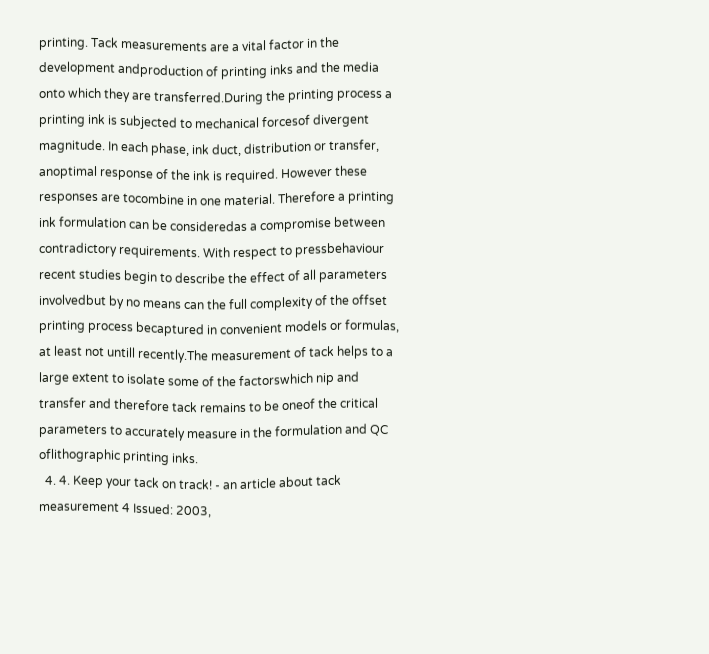printing. Tack measurements are a vital factor in the development andproduction of printing inks and the media onto which they are transferred.During the printing process a printing ink is subjected to mechanical forcesof divergent magnitude. In each phase, ink duct, distribution or transfer, anoptimal response of the ink is required. However these responses are tocombine in one material. Therefore a printing ink formulation can be consideredas a compromise between contradictory requirements. With respect to pressbehaviour recent studies begin to describe the effect of all parameters involvedbut by no means can the full complexity of the offset printing process becaptured in convenient models or formulas, at least not untill recently.The measurement of tack helps to a large extent to isolate some of the factorswhich nip and transfer and therefore tack remains to be oneof the critical parameters to accurately measure in the formulation and QC oflithographic printing inks.
  4. 4. Keep your tack on track! - an article about tack measurement 4 Issued: 2003,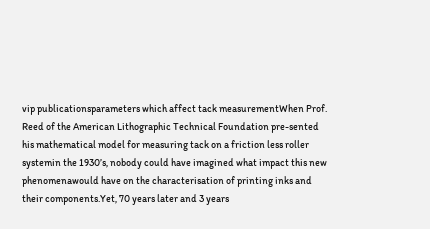vip publicationsparameters which affect tack measurementWhen Prof. Reed of the American Lithographic Technical Foundation pre-sented his mathematical model for measuring tack on a friction less roller systemin the 1930’s, nobody could have imagined what impact this new phenomenawould have on the characterisation of printing inks and their components.Yet, 70 years later and 3 years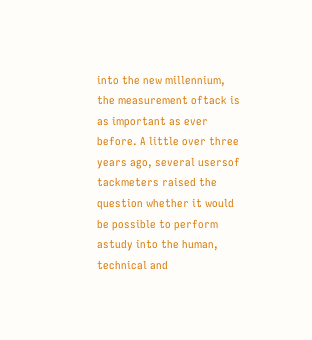into the new millennium, the measurement oftack is as important as ever before. A little over three years ago, several usersof tackmeters raised the question whether it would be possible to perform astudy into the human, technical and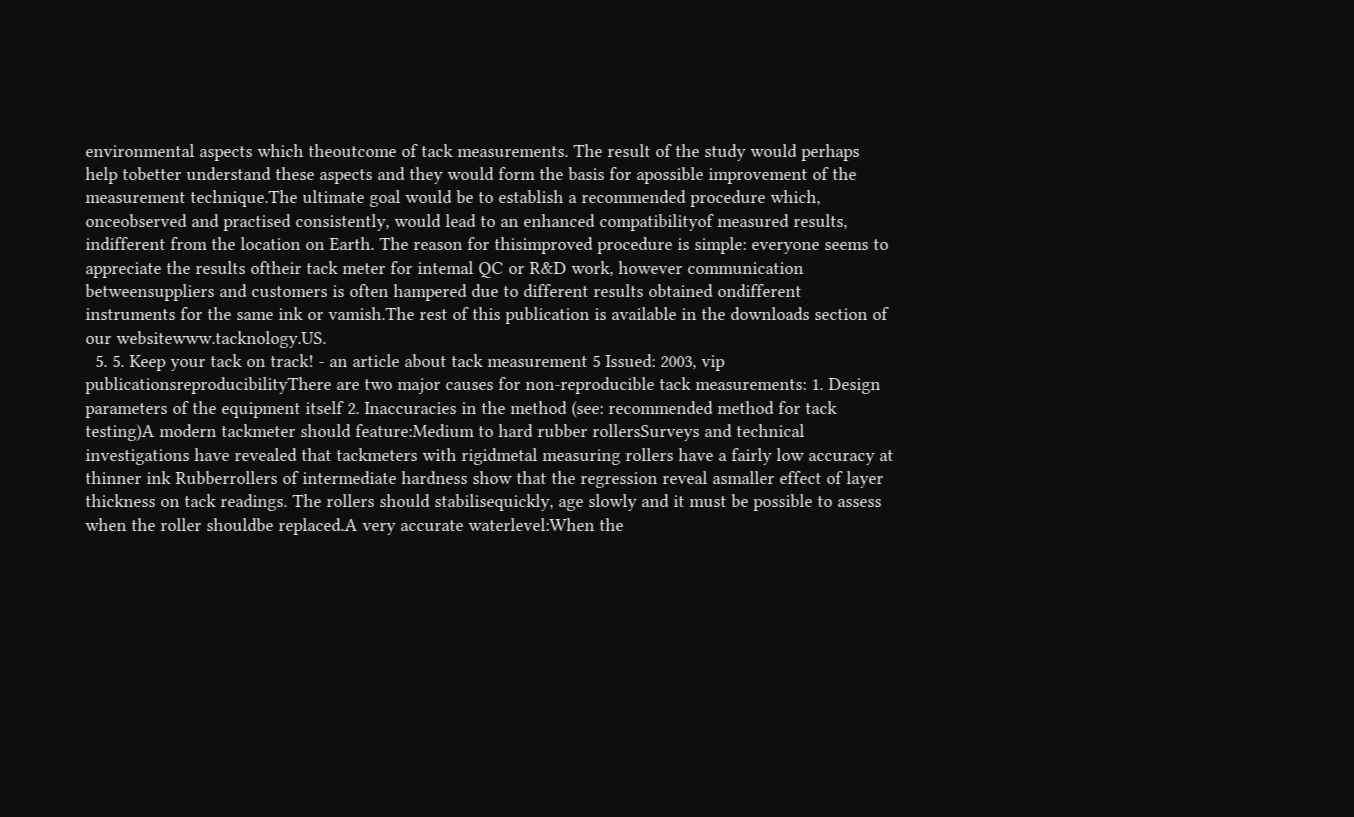environmental aspects which theoutcome of tack measurements. The result of the study would perhaps help tobetter understand these aspects and they would form the basis for apossible improvement of the measurement technique.The ultimate goal would be to establish a recommended procedure which, onceobserved and practised consistently, would lead to an enhanced compatibilityof measured results, indifferent from the location on Earth. The reason for thisimproved procedure is simple: everyone seems to appreciate the results oftheir tack meter for intemal QC or R&D work, however communication betweensuppliers and customers is often hampered due to different results obtained ondifferent instruments for the same ink or vamish.The rest of this publication is available in the downloads section of our websitewww.tacknology.US.
  5. 5. Keep your tack on track! - an article about tack measurement 5 Issued: 2003, vip publicationsreproducibilityThere are two major causes for non-reproducible tack measurements: 1. Design parameters of the equipment itself 2. Inaccuracies in the method (see: recommended method for tack testing)A modern tackmeter should feature:Medium to hard rubber rollersSurveys and technical investigations have revealed that tackmeters with rigidmetal measuring rollers have a fairly low accuracy at thinner ink Rubberrollers of intermediate hardness show that the regression reveal asmaller effect of layer thickness on tack readings. The rollers should stabilisequickly, age slowly and it must be possible to assess when the roller shouldbe replaced.A very accurate waterlevel:When the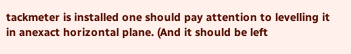tackmeter is installed one should pay attention to levelling it in anexact horizontal plane. (And it should be left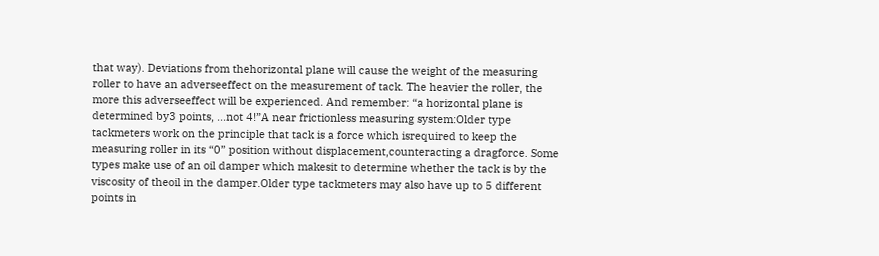that way). Deviations from thehorizontal plane will cause the weight of the measuring roller to have an adverseeffect on the measurement of tack. The heavier the roller, the more this adverseeffect will be experienced. And remember: “a horizontal plane is determined by3 points, ...not 4!”A near frictionless measuring system:Older type tackmeters work on the principle that tack is a force which isrequired to keep the measuring roller in its “0” position without displacement,counteracting a dragforce. Some types make use of an oil damper which makesit to determine whether the tack is by the viscosity of theoil in the damper.Older type tackmeters may also have up to 5 different points in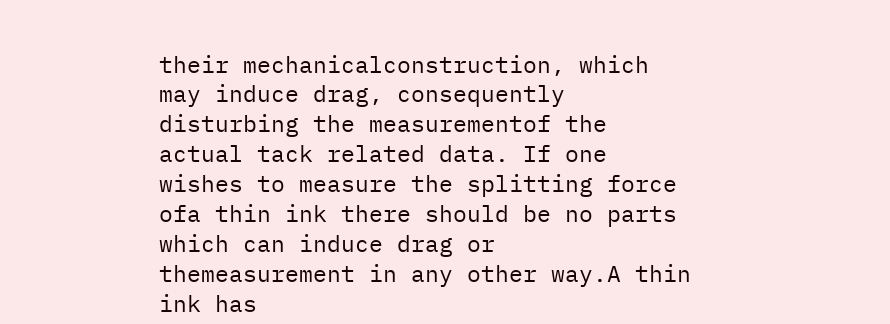their mechanicalconstruction, which may induce drag, consequently disturbing the measurementof the actual tack related data. If one wishes to measure the splitting force ofa thin ink there should be no parts which can induce drag or themeasurement in any other way.A thin ink has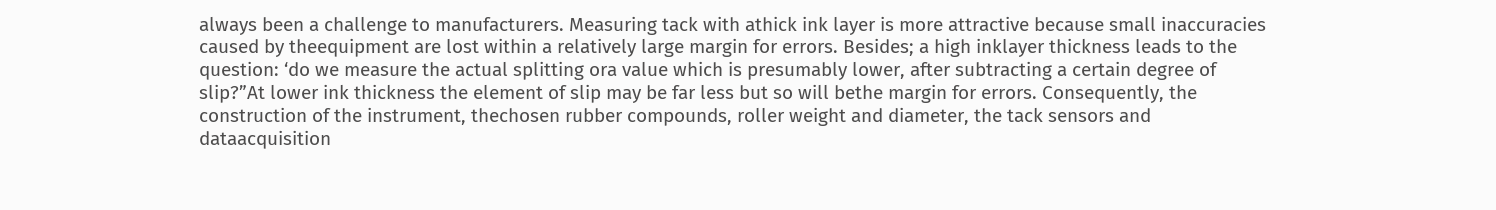always been a challenge to manufacturers. Measuring tack with athick ink layer is more attractive because small inaccuracies caused by theequipment are lost within a relatively large margin for errors. Besides; a high inklayer thickness leads to the question: ‘do we measure the actual splitting ora value which is presumably lower, after subtracting a certain degree of slip?”At lower ink thickness the element of slip may be far less but so will bethe margin for errors. Consequently, the construction of the instrument, thechosen rubber compounds, roller weight and diameter, the tack sensors and dataacquisition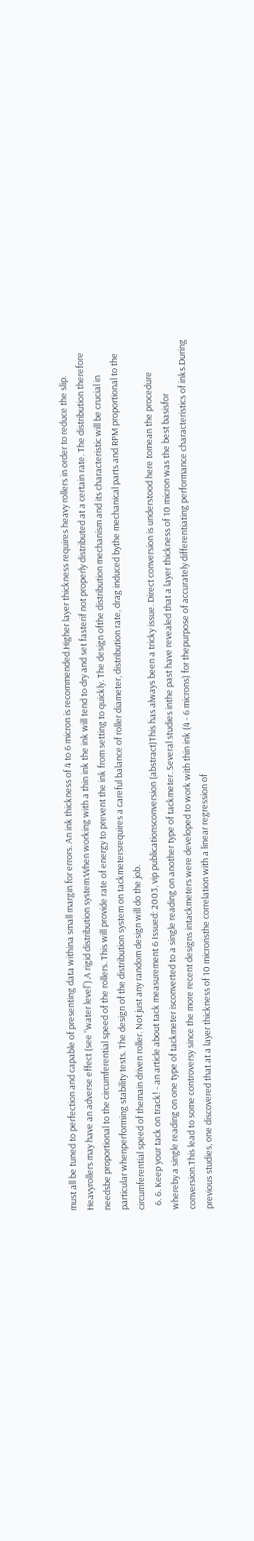must all be tuned to perfection and capable of presenting data withina small margin for errors. An ink thickness of 4 to 6 micron is recommended.Higher layer thickness requires heavy rollers in order to reduce the slip. Heavyrollers may have an adverse effect (see “water level”).A rigid distribution system:When working with a thin ink the ink will tend to dry and set fasterif not properly distributed at a certain rate. The distribution therefore needsbe proportional to the circumferential speed of the rollers. This will provide rate of energy to prevent the ink from setting to quickly. The design ofthe distribution mechanism and its characteristic will be crucial in particular whenperforming stability tests. The design of the distribution system on tackmetersrequires a careful balance of roller diameter, distribution rate, drag induced bythe mechanical parts and RPM proportional to the circumferential speed of themain driven roller. Not just any random design will do the job.
  6. 6. Keep your tack on track! - an article about tack measurement 6 Issued: 2003, vip publicationsconversion (abstract)This has always been a tricky issue. Direct conversion is understood here tomean the procedure whereby a single reading on one type of tackmeter isconverted to a single reading on another type of tackmeter. Several studies inthe past have revealed that a layer thickness of 10 micron was the best basisfor conversion.This lead to some controversy since the more recent designs intackmeters were developed to work with thin ink (4 - 6 microns) for thepurpose of accurately differentiating performance characteristics of inks.During previous studies, one discovered that at a layer thickness of 10 micronsthe correlation with a linear regression of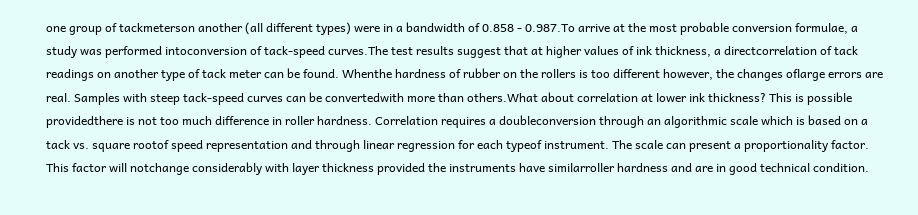one group of tackmeterson another (all different types) were in a bandwidth of 0.858 - 0.987.To arrive at the most probable conversion formulae, a study was performed intoconversion of tack-speed curves.The test results suggest that at higher values of ink thickness, a directcorrelation of tack readings on another type of tack meter can be found. Whenthe hardness of rubber on the rollers is too different however, the changes oflarge errors are real. Samples with steep tack-speed curves can be convertedwith more than others.What about correlation at lower ink thickness? This is possible providedthere is not too much difference in roller hardness. Correlation requires a doubleconversion through an algorithmic scale which is based on a tack vs. square rootof speed representation and through linear regression for each typeof instrument. The scale can present a proportionality factor. This factor will notchange considerably with layer thickness provided the instruments have similarroller hardness and are in good technical condition.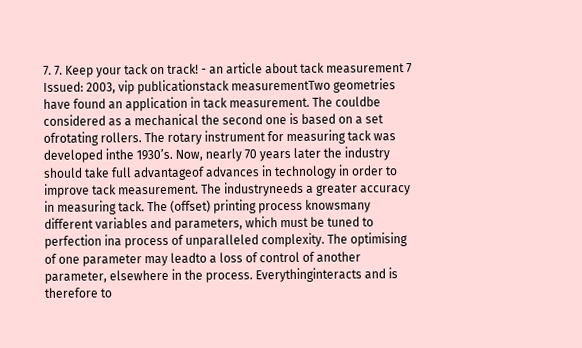7. 7. Keep your tack on track! - an article about tack measurement 7 Issued: 2003, vip publicationstack measurementTwo geometries have found an application in tack measurement. The couldbe considered as a mechanical the second one is based on a set ofrotating rollers. The rotary instrument for measuring tack was developed inthe 1930’s. Now, nearly 70 years later the industry should take full advantageof advances in technology in order to improve tack measurement. The industryneeds a greater accuracy in measuring tack. The (offset) printing process knowsmany different variables and parameters, which must be tuned to perfection ina process of unparalleled complexity. The optimising of one parameter may leadto a loss of control of another parameter, elsewhere in the process. Everythinginteracts and is therefore to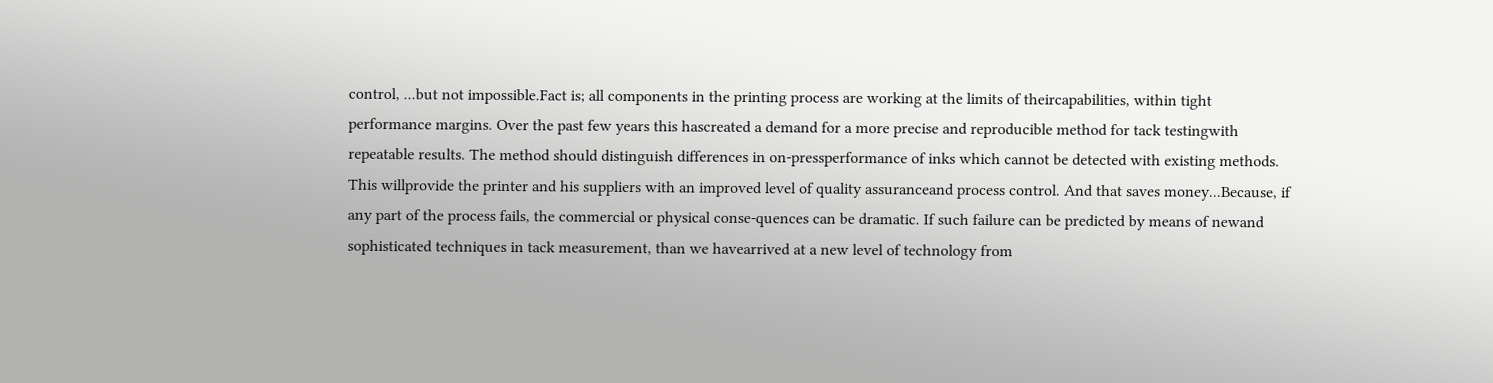control, ...but not impossible.Fact is; all components in the printing process are working at the limits of theircapabilities, within tight performance margins. Over the past few years this hascreated a demand for a more precise and reproducible method for tack testingwith repeatable results. The method should distinguish differences in on-pressperformance of inks which cannot be detected with existing methods. This willprovide the printer and his suppliers with an improved level of quality assuranceand process control. And that saves money...Because, if any part of the process fails, the commercial or physical conse-quences can be dramatic. If such failure can be predicted by means of newand sophisticated techniques in tack measurement, than we havearrived at a new level of technology from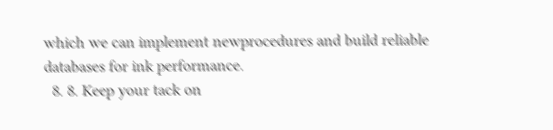which we can implement newprocedures and build reliable databases for ink performance.
  8. 8. Keep your tack on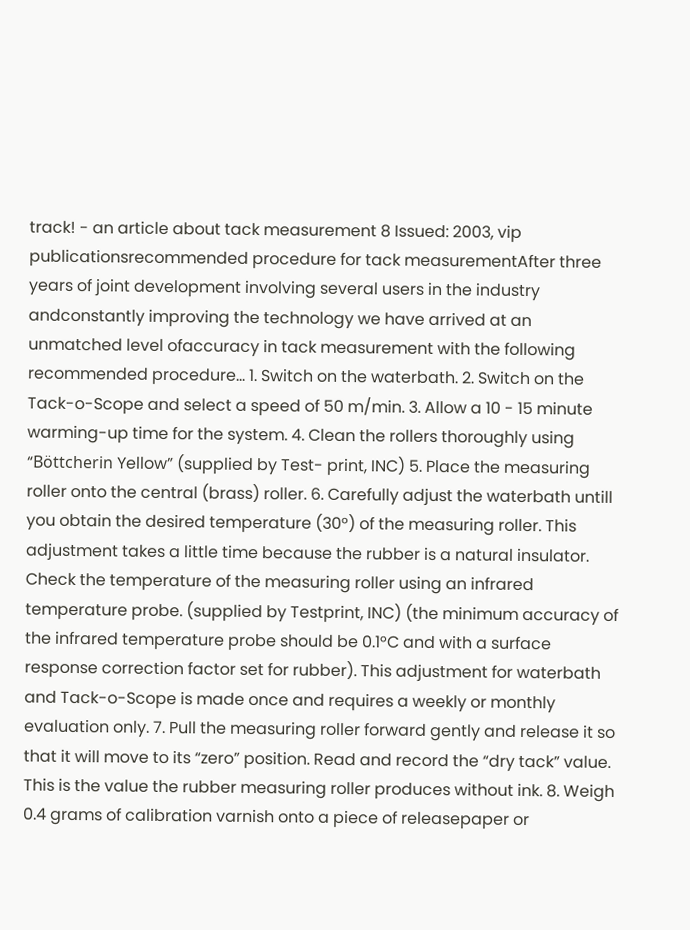track! - an article about tack measurement 8 Issued: 2003, vip publicationsrecommended procedure for tack measurementAfter three years of joint development involving several users in the industry andconstantly improving the technology we have arrived at an unmatched level ofaccuracy in tack measurement with the following recommended procedure... 1. Switch on the waterbath. 2. Switch on the Tack-o-Scope and select a speed of 50 m/min. 3. Allow a 10 - 15 minute warming-up time for the system. 4. Clean the rollers thoroughly using “Böttcherin Yellow” (supplied by Test- print, INC) 5. Place the measuring roller onto the central (brass) roller. 6. Carefully adjust the waterbath untill you obtain the desired temperature (30°) of the measuring roller. This adjustment takes a little time because the rubber is a natural insulator. Check the temperature of the measuring roller using an infrared temperature probe. (supplied by Testprint, INC) (the minimum accuracy of the infrared temperature probe should be 0.1°C and with a surface response correction factor set for rubber). This adjustment for waterbath and Tack-o-Scope is made once and requires a weekly or monthly evaluation only. 7. Pull the measuring roller forward gently and release it so that it will move to its “zero” position. Read and record the “dry tack” value. This is the value the rubber measuring roller produces without ink. 8. Weigh 0.4 grams of calibration varnish onto a piece of releasepaper or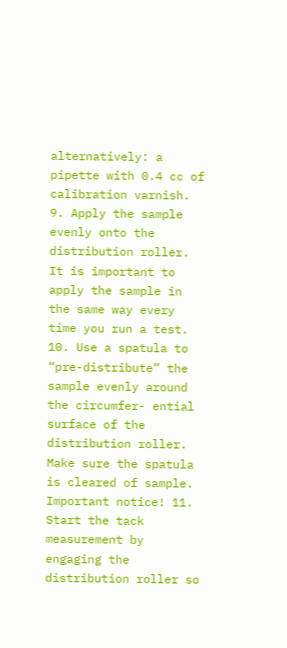alternatively: a pipette with 0.4 cc of calibration varnish. 9. Apply the sample evenly onto the distribution roller. It is important to apply the sample in the same way every time you run a test. 10. Use a spatula to “pre-distribute” the sample evenly around the circumfer- ential surface of the distribution roller. Make sure the spatula is cleared of sample. Important notice! 11. Start the tack measurement by engaging the distribution roller so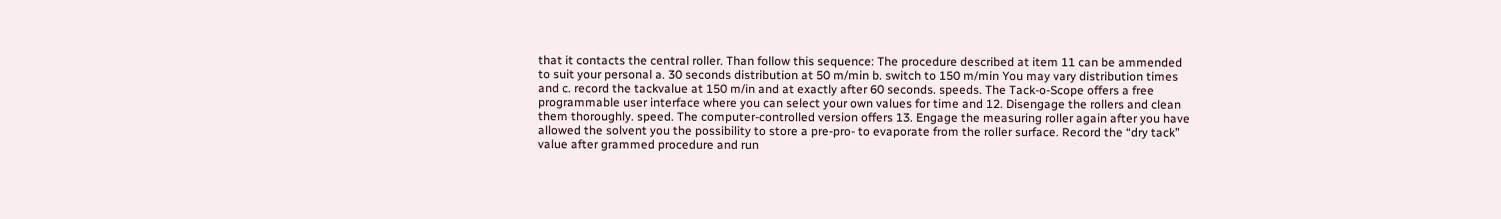that it contacts the central roller. Than follow this sequence: The procedure described at item 11 can be ammended to suit your personal a. 30 seconds distribution at 50 m/min b. switch to 150 m/min You may vary distribution times and c. record the tackvalue at 150 m/in and at exactly after 60 seconds. speeds. The Tack-o-Scope offers a free programmable user interface where you can select your own values for time and 12. Disengage the rollers and clean them thoroughly. speed. The computer-controlled version offers 13. Engage the measuring roller again after you have allowed the solvent you the possibility to store a pre-pro- to evaporate from the roller surface. Record the “dry tack” value after grammed procedure and run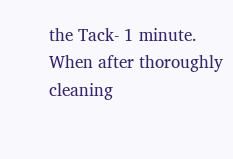the Tack- 1 minute. When after thoroughly cleaning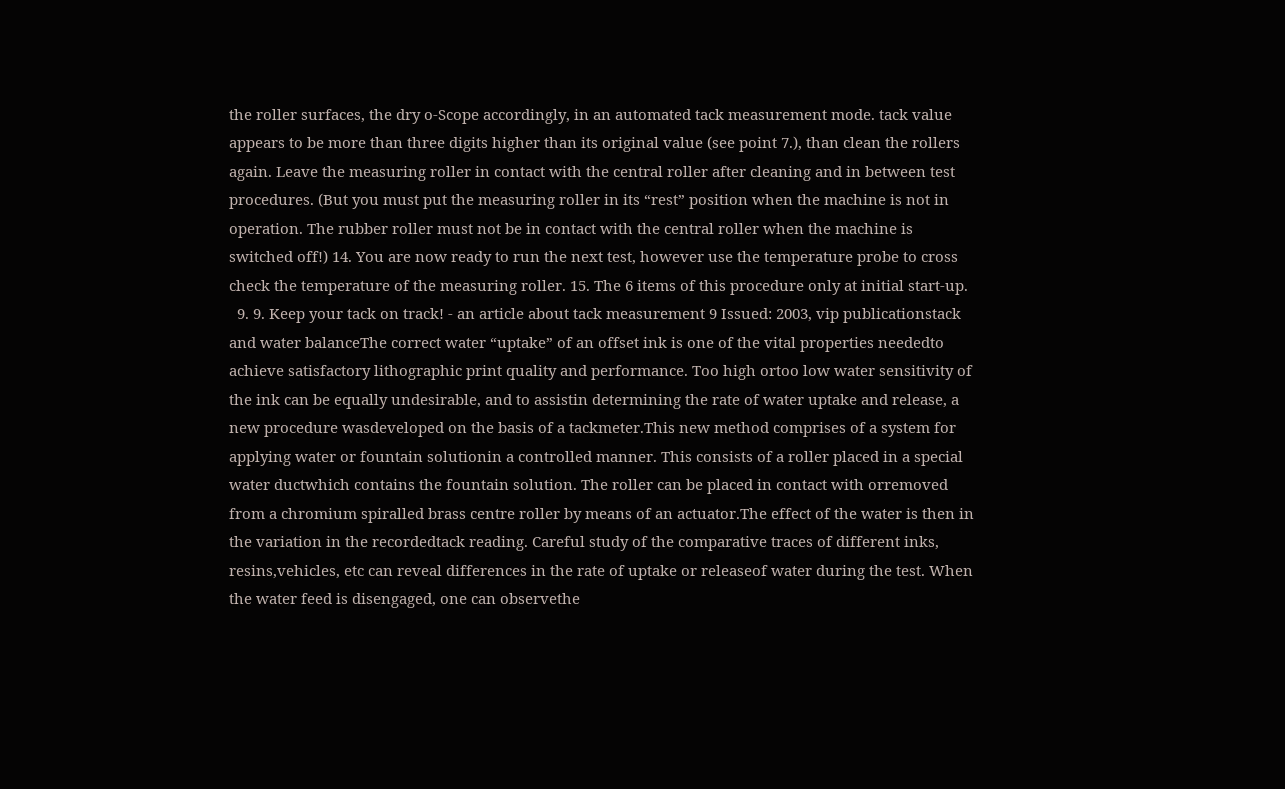the roller surfaces, the dry o-Scope accordingly, in an automated tack measurement mode. tack value appears to be more than three digits higher than its original value (see point 7.), than clean the rollers again. Leave the measuring roller in contact with the central roller after cleaning and in between test procedures. (But you must put the measuring roller in its “rest” position when the machine is not in operation. The rubber roller must not be in contact with the central roller when the machine is switched off!) 14. You are now ready to run the next test, however use the temperature probe to cross check the temperature of the measuring roller. 15. The 6 items of this procedure only at initial start-up.
  9. 9. Keep your tack on track! - an article about tack measurement 9 Issued: 2003, vip publicationstack and water balanceThe correct water “uptake” of an offset ink is one of the vital properties neededto achieve satisfactory lithographic print quality and performance. Too high ortoo low water sensitivity of the ink can be equally undesirable, and to assistin determining the rate of water uptake and release, a new procedure wasdeveloped on the basis of a tackmeter.This new method comprises of a system for applying water or fountain solutionin a controlled manner. This consists of a roller placed in a special water ductwhich contains the fountain solution. The roller can be placed in contact with orremoved from a chromium spiralled brass centre roller by means of an actuator.The effect of the water is then in the variation in the recordedtack reading. Careful study of the comparative traces of different inks, resins,vehicles, etc can reveal differences in the rate of uptake or releaseof water during the test. When the water feed is disengaged, one can observethe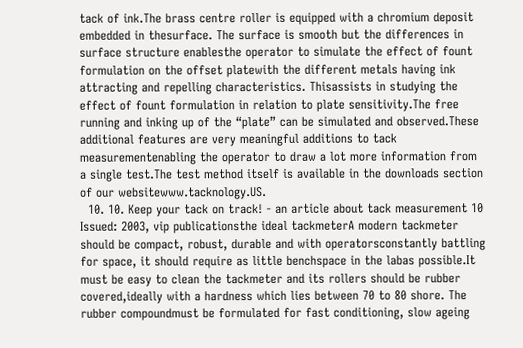tack of ink.The brass centre roller is equipped with a chromium deposit embedded in thesurface. The surface is smooth but the differences in surface structure enablesthe operator to simulate the effect of fount formulation on the offset platewith the different metals having ink attracting and repelling characteristics. Thisassists in studying the effect of fount formulation in relation to plate sensitivity.The free running and inking up of the “plate” can be simulated and observed.These additional features are very meaningful additions to tack measurementenabling the operator to draw a lot more information from a single test.The test method itself is available in the downloads section of our websitewww.tacknology.US.
  10. 10. Keep your tack on track! - an article about tack measurement 10 Issued: 2003, vip publicationsthe ideal tackmeterA modern tackmeter should be compact, robust, durable and with operatorsconstantly battling for space, it should require as little benchspace in the labas possible.It must be easy to clean the tackmeter and its rollers should be rubber covered,ideally with a hardness which lies between 70 to 80 shore. The rubber compoundmust be formulated for fast conditioning, slow ageing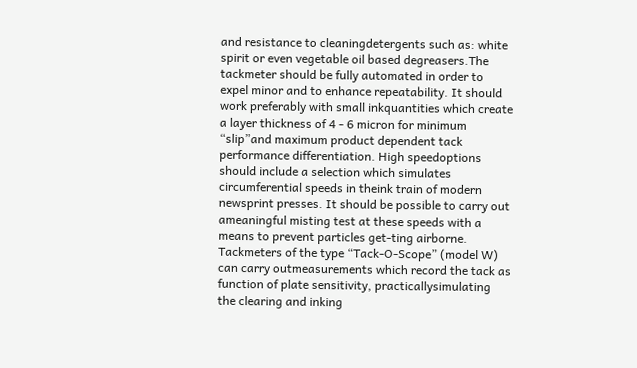and resistance to cleaningdetergents such as: white spirit or even vegetable oil based degreasers.The tackmeter should be fully automated in order to expel minor and to enhance repeatability. It should work preferably with small inkquantities which create a layer thickness of 4 - 6 micron for minimum “slip”and maximum product dependent tack performance differentiation. High speedoptions should include a selection which simulates circumferential speeds in theink train of modern newsprint presses. It should be possible to carry out ameaningful misting test at these speeds with a means to prevent particles get-ting airborne. Tackmeters of the type “Tack-O-Scope” (model W) can carry outmeasurements which record the tack as function of plate sensitivity, practicallysimulating the clearing and inking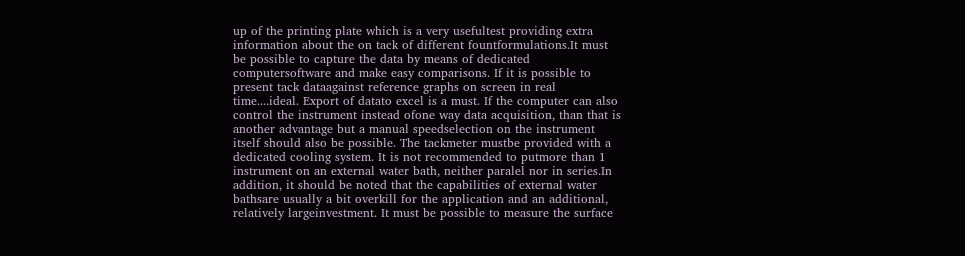up of the printing plate which is a very usefultest providing extra information about the on tack of different fountformulations.It must be possible to capture the data by means of dedicated computersoftware and make easy comparisons. If it is possible to present tack dataagainst reference graphs on screen in real time....ideal. Export of datato excel is a must. If the computer can also control the instrument instead ofone way data acquisition, than that is another advantage but a manual speedselection on the instrument itself should also be possible. The tackmeter mustbe provided with a dedicated cooling system. It is not recommended to putmore than 1 instrument on an external water bath, neither paralel nor in series.In addition, it should be noted that the capabilities of external water bathsare usually a bit overkill for the application and an additional, relatively largeinvestment. It must be possible to measure the surface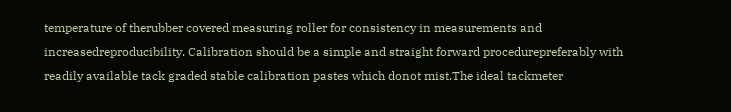temperature of therubber covered measuring roller for consistency in measurements and increasedreproducibility. Calibration should be a simple and straight forward procedurepreferably with readily available tack graded stable calibration pastes which donot mist.The ideal tackmeter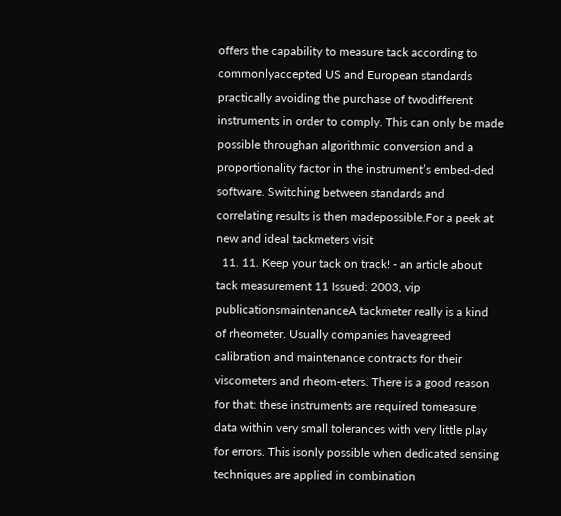offers the capability to measure tack according to commonlyaccepted US and European standards practically avoiding the purchase of twodifferent instruments in order to comply. This can only be made possible throughan algorithmic conversion and a proportionality factor in the instrument’s embed-ded software. Switching between standards and correlating results is then madepossible.For a peek at new and ideal tackmeters visit
  11. 11. Keep your tack on track! - an article about tack measurement 11 Issued: 2003, vip publicationsmaintenanceA tackmeter really is a kind of rheometer. Usually companies haveagreed calibration and maintenance contracts for their viscometers and rheom-eters. There is a good reason for that: these instruments are required tomeasure data within very small tolerances with very little play for errors. This isonly possible when dedicated sensing techniques are applied in combination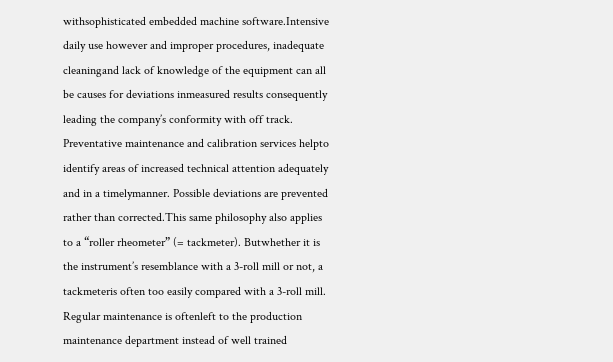withsophisticated embedded machine software.Intensive daily use however and improper procedures, inadequate cleaningand lack of knowledge of the equipment can all be causes for deviations inmeasured results consequently leading the company’s conformity with off track. Preventative maintenance and calibration services helpto identify areas of increased technical attention adequately and in a timelymanner. Possible deviations are prevented rather than corrected.This same philosophy also applies to a “roller rheometer” (= tackmeter). Butwhether it is the instrument’s resemblance with a 3-roll mill or not, a tackmeteris often too easily compared with a 3-roll mill. Regular maintenance is oftenleft to the production maintenance department instead of well trained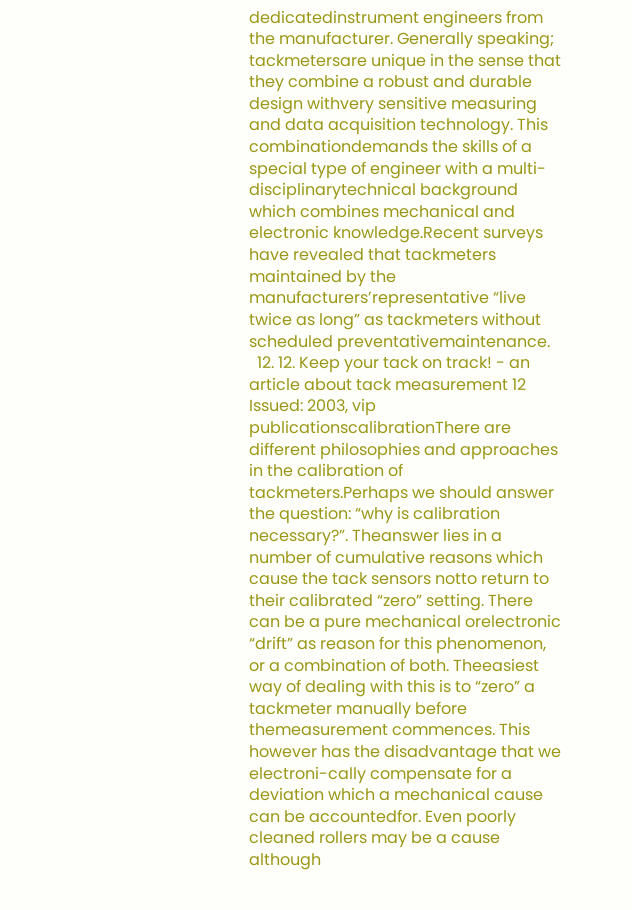dedicatedinstrument engineers from the manufacturer. Generally speaking; tackmetersare unique in the sense that they combine a robust and durable design withvery sensitive measuring and data acquisition technology. This combinationdemands the skills of a special type of engineer with a multi-disciplinarytechnical background which combines mechanical and electronic knowledge.Recent surveys have revealed that tackmeters maintained by the manufacturers’representative “live twice as long” as tackmeters without scheduled preventativemaintenance.
  12. 12. Keep your tack on track! - an article about tack measurement 12 Issued: 2003, vip publicationscalibrationThere are different philosophies and approaches in the calibration of tackmeters.Perhaps we should answer the question: “why is calibration necessary?”. Theanswer lies in a number of cumulative reasons which cause the tack sensors notto return to their calibrated “zero” setting. There can be a pure mechanical orelectronic “drift” as reason for this phenomenon, or a combination of both. Theeasiest way of dealing with this is to “zero” a tackmeter manually before themeasurement commences. This however has the disadvantage that we electroni-cally compensate for a deviation which a mechanical cause can be accountedfor. Even poorly cleaned rollers may be a cause although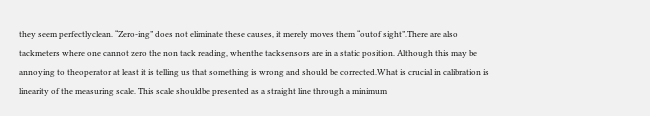they seem perfectlyclean. “Zero-ing” does not eliminate these causes, it merely moves them “outof sight”.There are also tackmeters where one cannot zero the non tack reading, whenthe tacksensors are in a static position. Although this may be annoying to theoperator at least it is telling us that something is wrong and should be corrected.What is crucial in calibration is linearity of the measuring scale. This scale shouldbe presented as a straight line through a minimum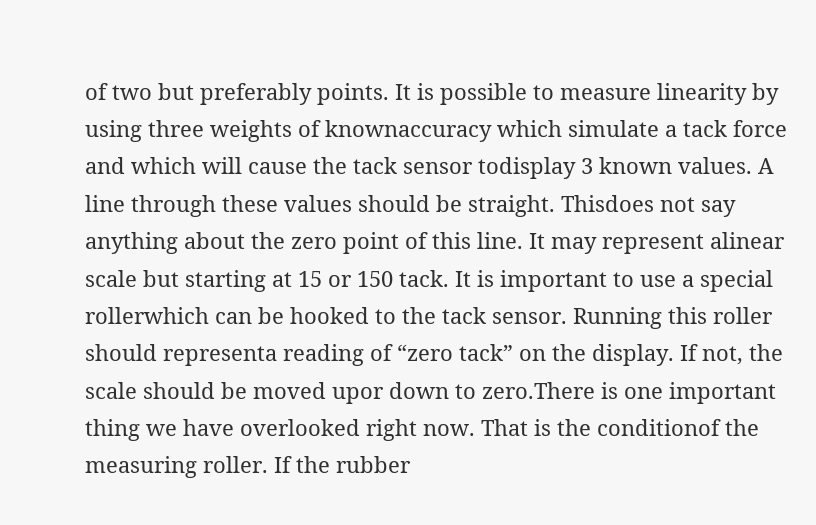of two but preferably points. It is possible to measure linearity by using three weights of knownaccuracy which simulate a tack force and which will cause the tack sensor todisplay 3 known values. A line through these values should be straight. Thisdoes not say anything about the zero point of this line. It may represent alinear scale but starting at 15 or 150 tack. It is important to use a special rollerwhich can be hooked to the tack sensor. Running this roller should representa reading of “zero tack” on the display. If not, the scale should be moved upor down to zero.There is one important thing we have overlooked right now. That is the conditionof the measuring roller. If the rubber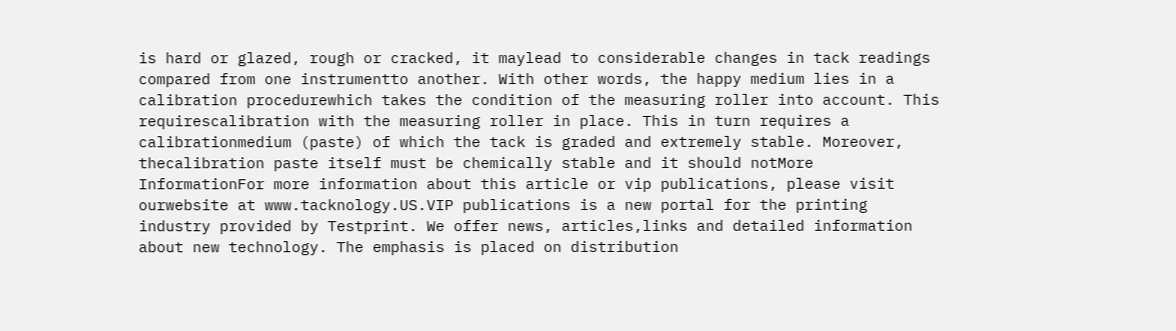is hard or glazed, rough or cracked, it maylead to considerable changes in tack readings compared from one instrumentto another. With other words, the happy medium lies in a calibration procedurewhich takes the condition of the measuring roller into account. This requirescalibration with the measuring roller in place. This in turn requires a calibrationmedium (paste) of which the tack is graded and extremely stable. Moreover, thecalibration paste itself must be chemically stable and it should notMore InformationFor more information about this article or vip publications, please visit ourwebsite at www.tacknology.US.VIP publications is a new portal for the printing industry provided by Testprint. We offer news, articles,links and detailed information about new technology. The emphasis is placed on distribution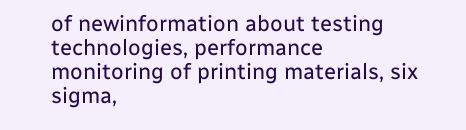of newinformation about testing technologies, performance monitoring of printing materials, six sigma,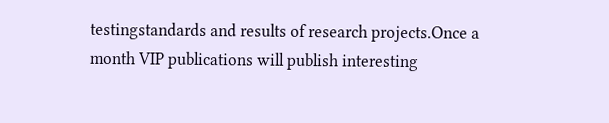testingstandards and results of research projects.Once a month VIP publications will publish interesting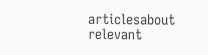articlesabout relevant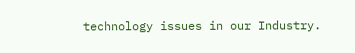technology issues in our Industry.